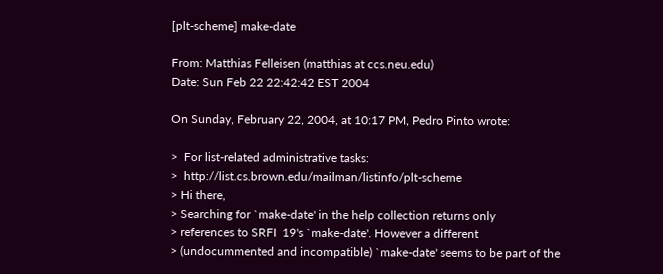[plt-scheme] make-date

From: Matthias Felleisen (matthias at ccs.neu.edu)
Date: Sun Feb 22 22:42:42 EST 2004

On Sunday, February 22, 2004, at 10:17 PM, Pedro Pinto wrote:

>  For list-related administrative tasks:
>  http://list.cs.brown.edu/mailman/listinfo/plt-scheme
> Hi there,
> Searching for `make-date' in the help collection returns only
> references to SRFI  19's `make-date'. However a different
> (undocummented and incompatible) `make-date' seems to be part of the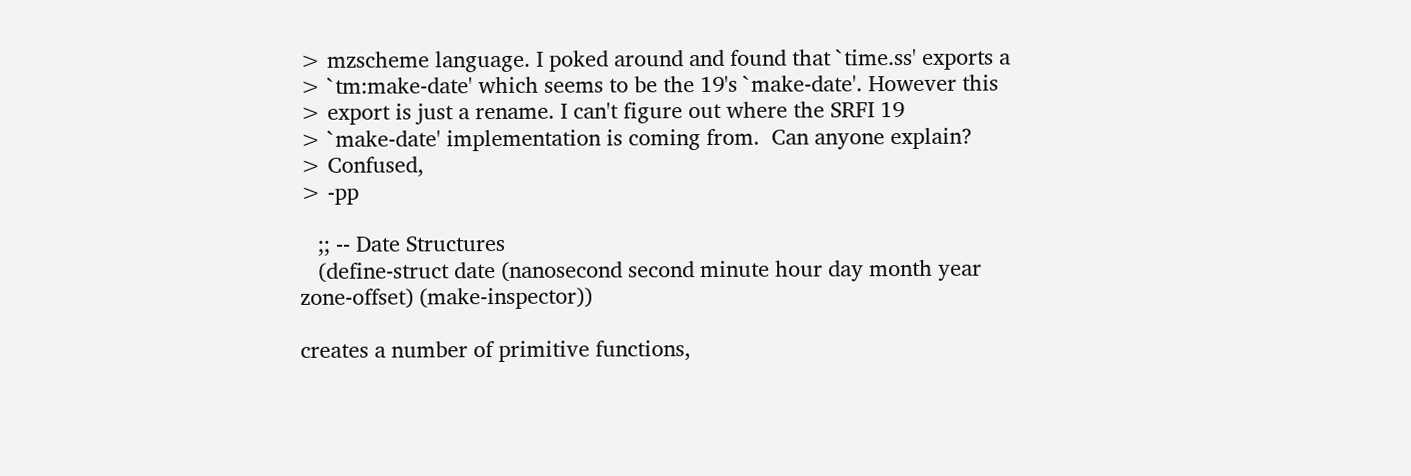> mzscheme language. I poked around and found that `time.ss' exports a
> `tm:make-date' which seems to be the 19's `make-date'. However this
> export is just a rename. I can't figure out where the SRFI 19
> `make-date' implementation is coming from.  Can anyone explain?
> Confused,
> -pp

   ;; -- Date Structures
   (define-struct date (nanosecond second minute hour day month year
zone-offset) (make-inspector))

creates a number of primitive functions,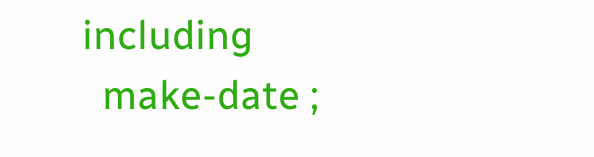including
  make-date ;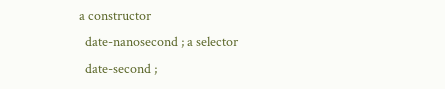a constructor
  date-nanosecond ; a selector
  date-second ;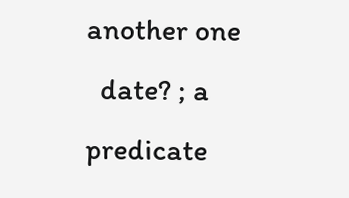another one
  date? ; a predicate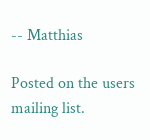-- Matthias

Posted on the users mailing list.